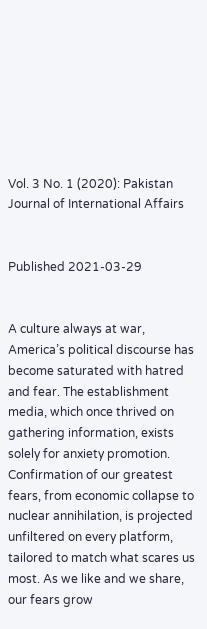Vol. 3 No. 1 (2020): Pakistan Journal of International Affairs


Published 2021-03-29


A culture always at war, America’s political discourse has become saturated with hatred and fear. The establishment media, which once thrived on gathering information, exists solely for anxiety promotion. Confirmation of our greatest fears, from economic collapse to nuclear annihilation, is projected unfiltered on every platform, tailored to match what scares us most. As we like and we share, our fears grow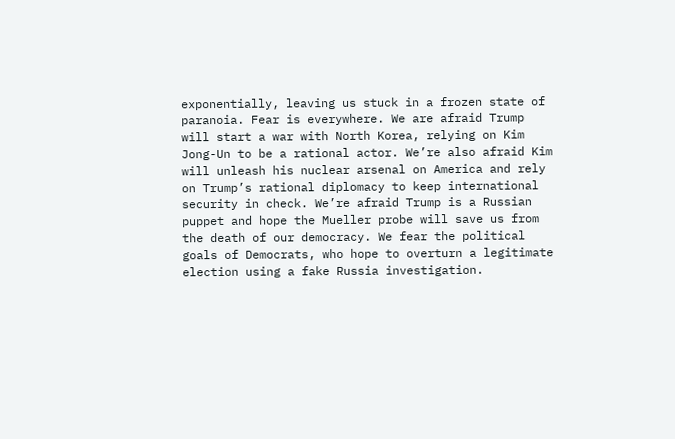exponentially, leaving us stuck in a frozen state of paranoia. Fear is everywhere. We are afraid Trump will start a war with North Korea, relying on Kim Jong-Un to be a rational actor. We’re also afraid Kim will unleash his nuclear arsenal on America and rely on Trump’s rational diplomacy to keep international security in check. We’re afraid Trump is a Russian puppet and hope the Mueller probe will save us from the death of our democracy. We fear the political goals of Democrats, who hope to overturn a legitimate election using a fake Russia investigation.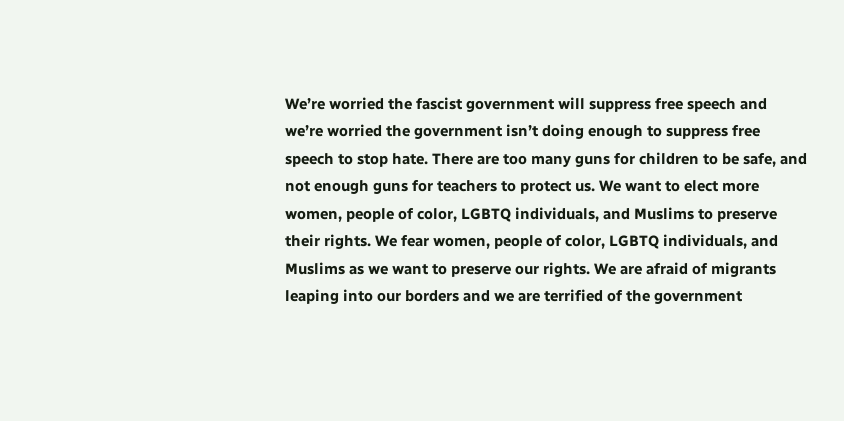We’re worried the fascist government will suppress free speech and we’re worried the government isn’t doing enough to suppress free speech to stop hate. There are too many guns for children to be safe, and not enough guns for teachers to protect us. We want to elect more women, people of color, LGBTQ individuals, and Muslims to preserve their rights. We fear women, people of color, LGBTQ individuals, and Muslims as we want to preserve our rights. We are afraid of migrants leaping into our borders and we are terrified of the government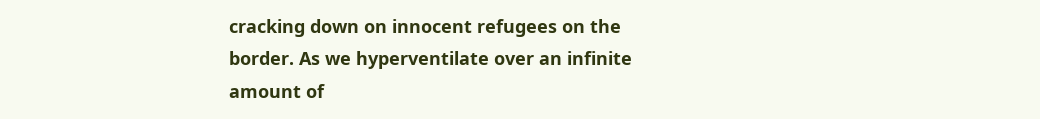cracking down on innocent refugees on the border. As we hyperventilate over an infinite amount of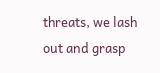threats, we lash out and grasp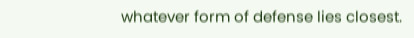whatever form of defense lies closest.